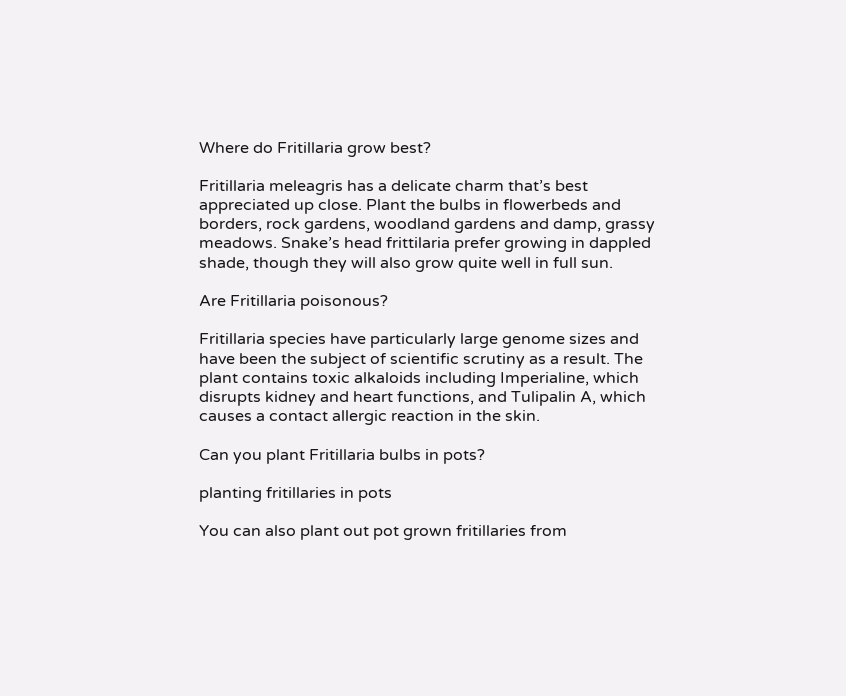Where do Fritillaria grow best?

Fritillaria meleagris has a delicate charm that’s best appreciated up close. Plant the bulbs in flowerbeds and borders, rock gardens, woodland gardens and damp, grassy meadows. Snake’s head frittilaria prefer growing in dappled shade, though they will also grow quite well in full sun.

Are Fritillaria poisonous?

Fritillaria species have particularly large genome sizes and have been the subject of scientific scrutiny as a result. The plant contains toxic alkaloids including Imperialine, which disrupts kidney and heart functions, and Tulipalin A, which causes a contact allergic reaction in the skin.

Can you plant Fritillaria bulbs in pots?

planting fritillaries in pots

You can also plant out pot grown fritillaries from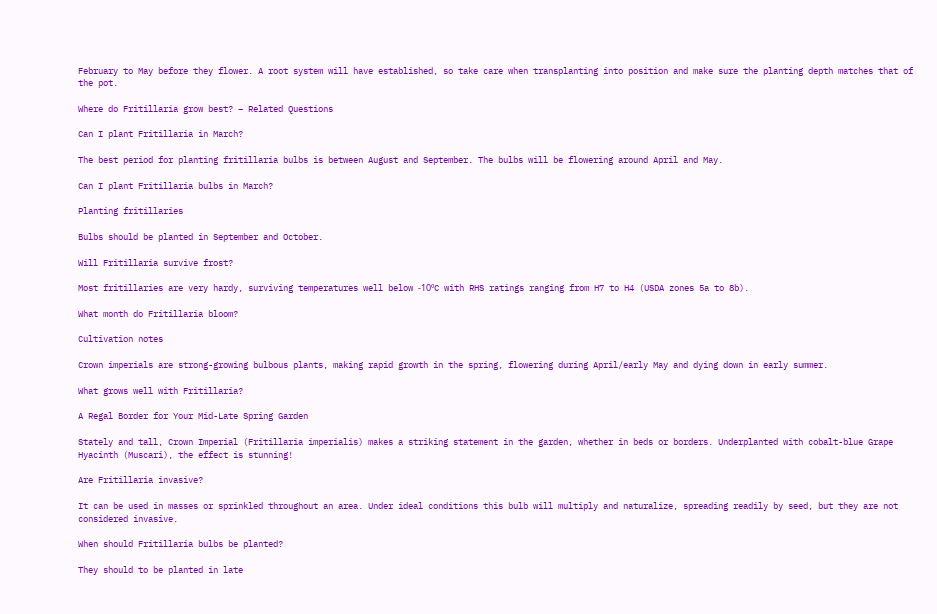February to May before they flower. A root system will have established, so take care when transplanting into position and make sure the planting depth matches that of the pot.

Where do Fritillaria grow best? – Related Questions

Can I plant Fritillaria in March?

The best period for planting fritillaria bulbs is between August and September. The bulbs will be flowering around April and May.

Can I plant Fritillaria bulbs in March?

Planting fritillaries

Bulbs should be planted in September and October.

Will Fritillaria survive frost?

Most fritillaries are very hardy, surviving temperatures well below -10ºC with RHS ratings ranging from H7 to H4 (USDA zones 5a to 8b).

What month do Fritillaria bloom?

Cultivation notes

Crown imperials are strong-growing bulbous plants, making rapid growth in the spring, flowering during April/early May and dying down in early summer.

What grows well with Fritillaria?

A Regal Border for Your Mid-Late Spring Garden

Stately and tall, Crown Imperial (Fritillaria imperialis) makes a striking statement in the garden, whether in beds or borders. Underplanted with cobalt-blue Grape Hyacinth (Muscari), the effect is stunning!

Are Fritillaria invasive?

It can be used in masses or sprinkled throughout an area. Under ideal conditions this bulb will multiply and naturalize, spreading readily by seed, but they are not considered invasive.

When should Fritillaria bulbs be planted?

They should to be planted in late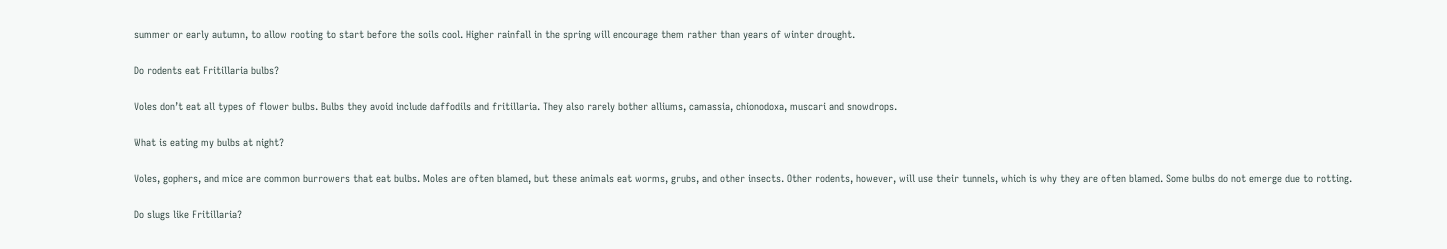summer or early autumn, to allow rooting to start before the soils cool. Higher rainfall in the spring will encourage them rather than years of winter drought.

Do rodents eat Fritillaria bulbs?

Voles don’t eat all types of flower bulbs. Bulbs they avoid include daffodils and fritillaria. They also rarely bother alliums, camassia, chionodoxa, muscari and snowdrops.

What is eating my bulbs at night?

Voles, gophers, and mice are common burrowers that eat bulbs. Moles are often blamed, but these animals eat worms, grubs, and other insects. Other rodents, however, will use their tunnels, which is why they are often blamed. Some bulbs do not emerge due to rotting.

Do slugs like Fritillaria?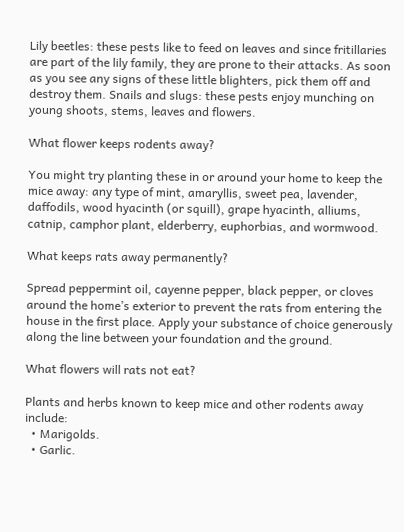Lily beetles: these pests like to feed on leaves and since fritillaries are part of the lily family, they are prone to their attacks. As soon as you see any signs of these little blighters, pick them off and destroy them. Snails and slugs: these pests enjoy munching on young shoots, stems, leaves and flowers.

What flower keeps rodents away?

You might try planting these in or around your home to keep the mice away: any type of mint, amaryllis, sweet pea, lavender, daffodils, wood hyacinth (or squill), grape hyacinth, alliums, catnip, camphor plant, elderberry, euphorbias, and wormwood.

What keeps rats away permanently?

Spread peppermint oil, cayenne pepper, black pepper, or cloves around the home’s exterior to prevent the rats from entering the house in the first place. Apply your substance of choice generously along the line between your foundation and the ground.

What flowers will rats not eat?

Plants and herbs known to keep mice and other rodents away include:
  • Marigolds.
  • Garlic.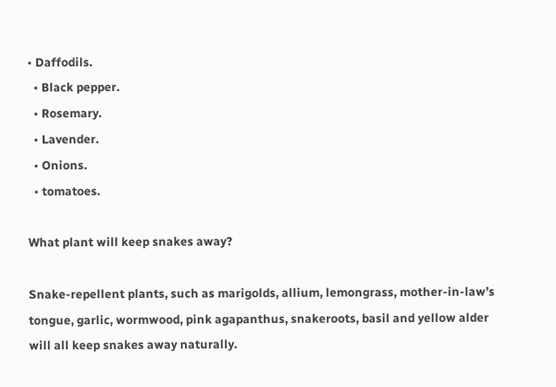• Daffodils.
  • Black pepper.
  • Rosemary.
  • Lavender.
  • Onions.
  • tomatoes.

What plant will keep snakes away?

Snake-repellent plants, such as marigolds, allium, lemongrass, mother-in-law’s tongue, garlic, wormwood, pink agapanthus, snakeroots, basil and yellow alder will all keep snakes away naturally.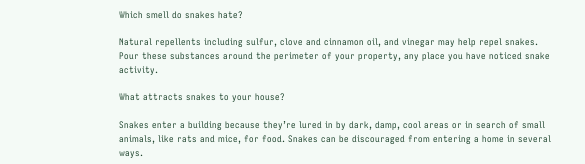Which smell do snakes hate?

Natural repellents including sulfur, clove and cinnamon oil, and vinegar may help repel snakes. Pour these substances around the perimeter of your property, any place you have noticed snake activity.

What attracts snakes to your house?

Snakes enter a building because they’re lured in by dark, damp, cool areas or in search of small animals, like rats and mice, for food. Snakes can be discouraged from entering a home in several ways.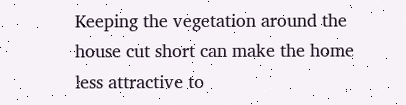Keeping the vegetation around the house cut short can make the home less attractive to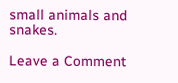small animals and snakes.

Leave a Comment